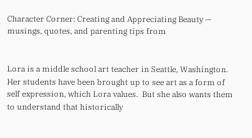Character Corner: Creating and Appreciating Beauty — musings, quotes, and parenting tips from


Lora is a middle school art teacher in Seattle, Washington.  Her students have been brought up to see art as a form of self expression, which Lora values.  But she also wants them to understand that historically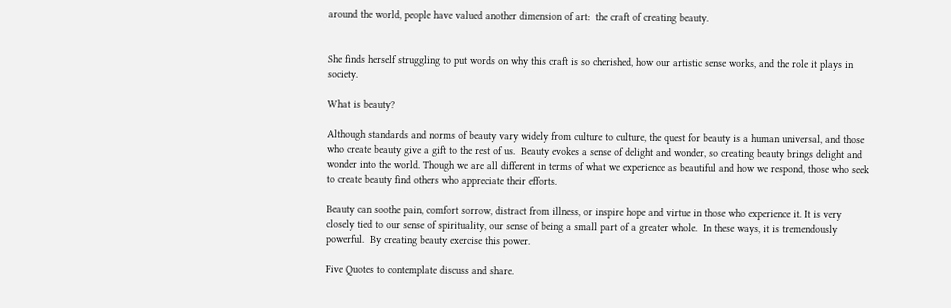around the world, people have valued another dimension of art:  the craft of creating beauty.


She finds herself struggling to put words on why this craft is so cherished, how our artistic sense works, and the role it plays in society.

What is beauty?

Although standards and norms of beauty vary widely from culture to culture, the quest for beauty is a human universal, and those who create beauty give a gift to the rest of us.  Beauty evokes a sense of delight and wonder, so creating beauty brings delight and wonder into the world. Though we are all different in terms of what we experience as beautiful and how we respond, those who seek to create beauty find others who appreciate their efforts.

Beauty can soothe pain, comfort sorrow, distract from illness, or inspire hope and virtue in those who experience it. It is very closely tied to our sense of spirituality, our sense of being a small part of a greater whole.  In these ways, it is tremendously powerful.  By creating beauty exercise this power.

Five Quotes to contemplate discuss and share.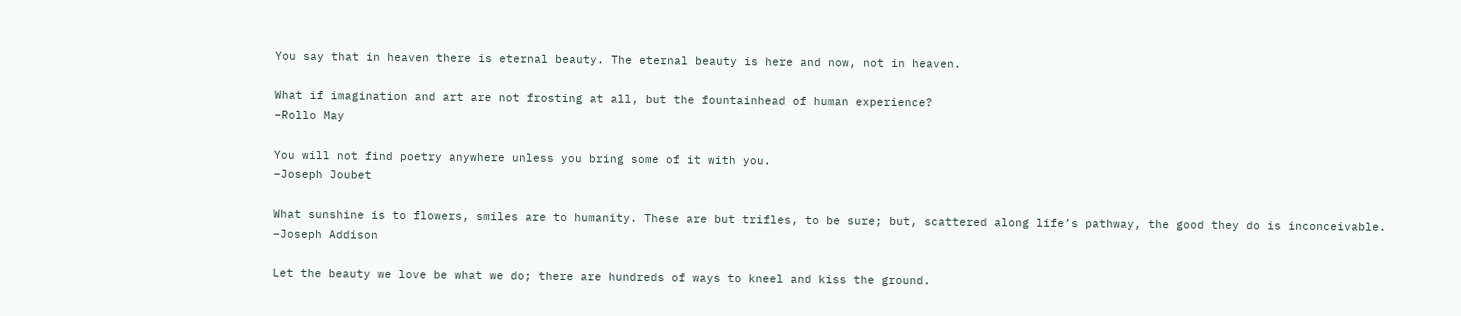You say that in heaven there is eternal beauty. The eternal beauty is here and now, not in heaven.

What if imagination and art are not frosting at all, but the fountainhead of human experience?
–Rollo May

You will not find poetry anywhere unless you bring some of it with you.
–Joseph Joubet

What sunshine is to flowers, smiles are to humanity. These are but trifles, to be sure; but, scattered along life’s pathway, the good they do is inconceivable.
–Joseph Addison

Let the beauty we love be what we do; there are hundreds of ways to kneel and kiss the ground.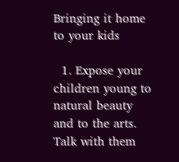Bringing it home to your kids

  1. Expose your children young to natural beauty and to the arts.  Talk with them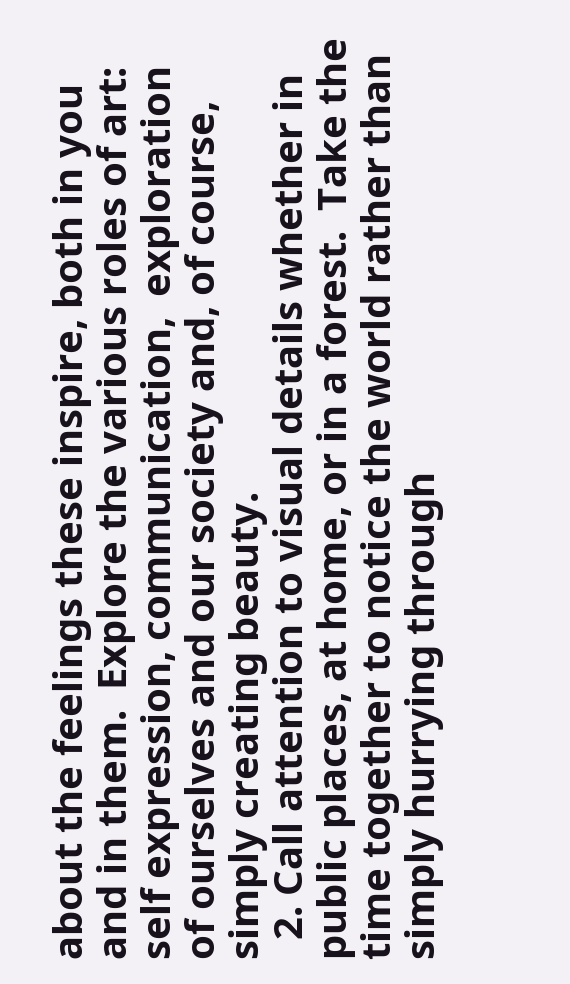about the feelings these inspire, both in you and in them.  Explore the various roles of art:  self expression, communication,  exploration of ourselves and our society and, of course, simply creating beauty.
  2. Call attention to visual details whether in public places, at home, or in a forest.  Take the time together to notice the world rather than simply hurrying through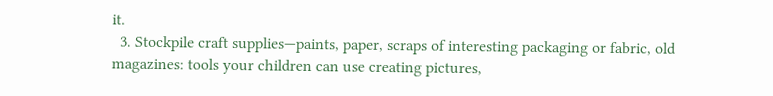it.
  3. Stockpile craft supplies—paints, paper, scraps of interesting packaging or fabric, old magazines: tools your children can use creating pictures,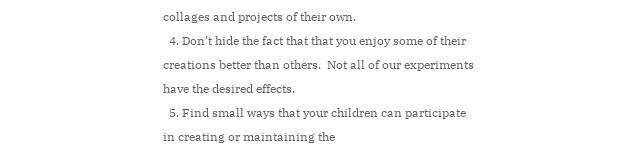collages and projects of their own.
  4. Don’t hide the fact that that you enjoy some of their creations better than others.  Not all of our experiments have the desired effects.
  5. Find small ways that your children can participate in creating or maintaining the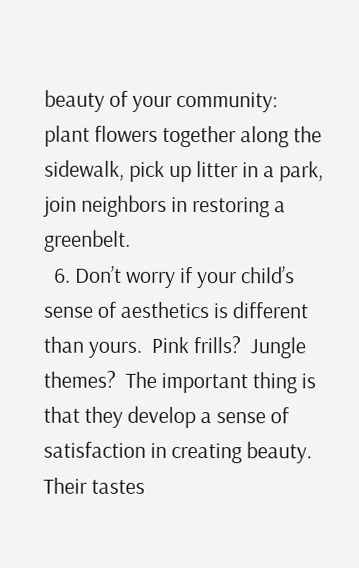beauty of your community: plant flowers together along the sidewalk, pick up litter in a park, join neighbors in restoring a greenbelt.
  6. Don’t worry if your child’s sense of aesthetics is different than yours.  Pink frills?  Jungle themes?  The important thing is that they develop a sense of satisfaction in creating beauty.  Their tastes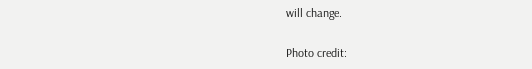will change.

Photo credit: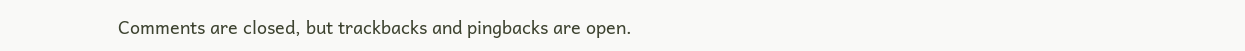Comments are closed, but trackbacks and pingbacks are open.